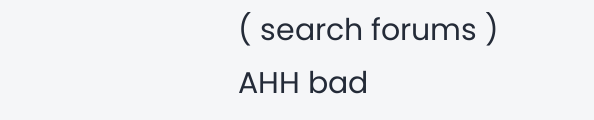( search forums )
AHH bad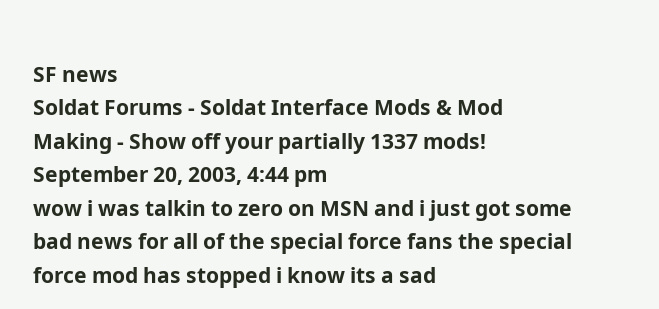SF news
Soldat Forums - Soldat Interface Mods & Mod Making - Show off your partially 1337 mods!
September 20, 2003, 4:44 pm
wow i was talkin to zero on MSN and i just got some bad news for all of the special force fans the special force mod has stopped i know its a sad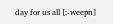day for us all [:-weepn]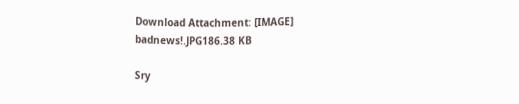Download Attachment: [IMAGE] badnews!.JPG186.38 KB

Sry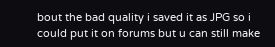bout the bad quality i saved it as JPG so i could put it on forums but u can still make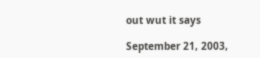out wut it says

September 21, 2003,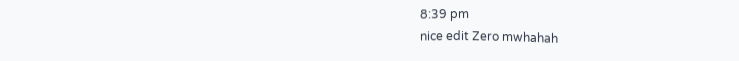8:39 pm
nice edit Zero mwhahah